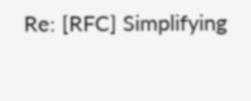Re: [RFC] Simplifying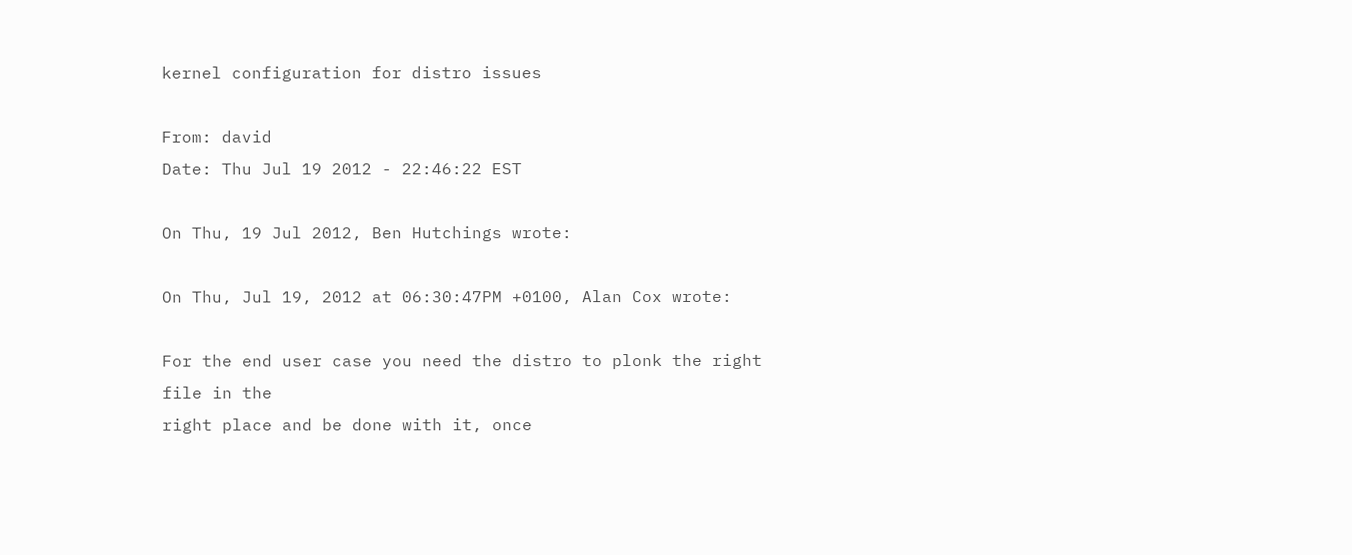kernel configuration for distro issues

From: david
Date: Thu Jul 19 2012 - 22:46:22 EST

On Thu, 19 Jul 2012, Ben Hutchings wrote:

On Thu, Jul 19, 2012 at 06:30:47PM +0100, Alan Cox wrote:

For the end user case you need the distro to plonk the right file in the
right place and be done with it, once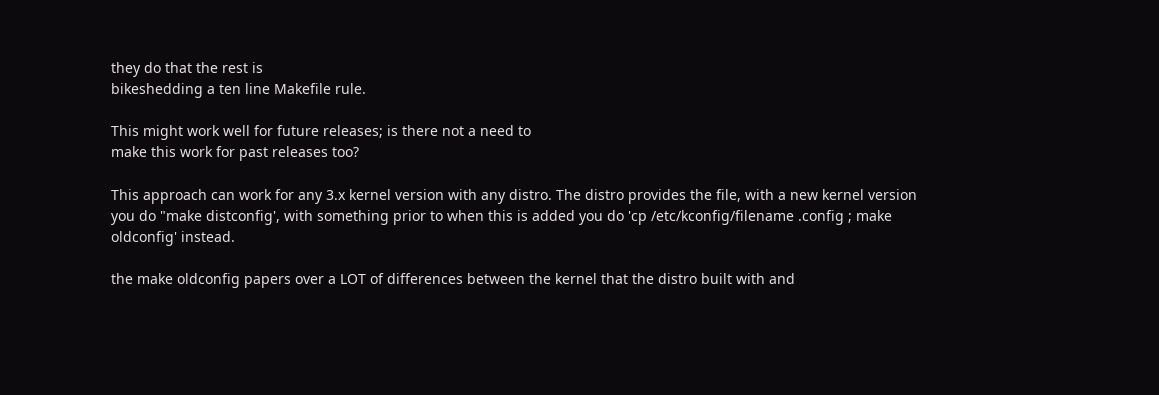they do that the rest is
bikeshedding a ten line Makefile rule.

This might work well for future releases; is there not a need to
make this work for past releases too?

This approach can work for any 3.x kernel version with any distro. The distro provides the file, with a new kernel version you do "make distconfig', with something prior to when this is added you do 'cp /etc/kconfig/filename .config ; make oldconfig' instead.

the make oldconfig papers over a LOT of differences between the kernel that the distro built with and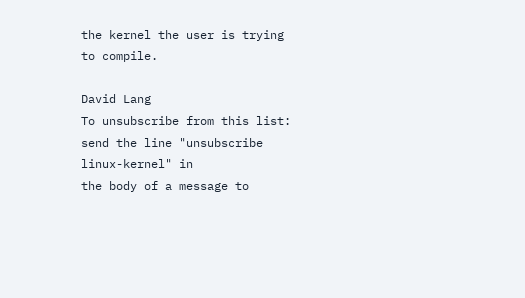the kernel the user is trying to compile.

David Lang
To unsubscribe from this list: send the line "unsubscribe linux-kernel" in
the body of a message to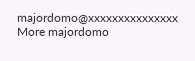majordomo@xxxxxxxxxxxxxxx
More majordomo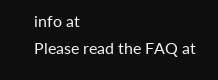info at
Please read the FAQ at